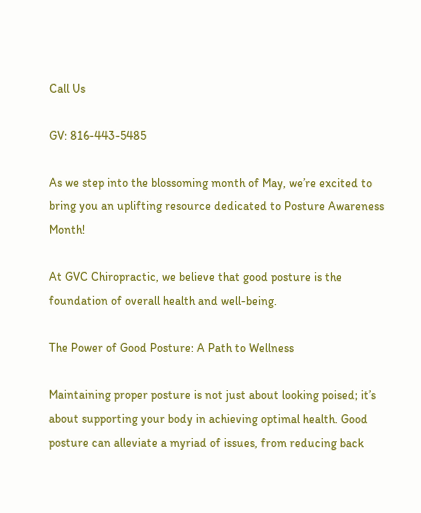Call Us

GV: 816-443-5485

As we step into the blossoming month of May, we’re excited to bring you an uplifting resource dedicated to Posture Awareness Month!

At GVC Chiropractic, we believe that good posture is the foundation of overall health and well-being.

The Power of Good Posture: A Path to Wellness

Maintaining proper posture is not just about looking poised; it’s about supporting your body in achieving optimal health. Good posture can alleviate a myriad of issues, from reducing back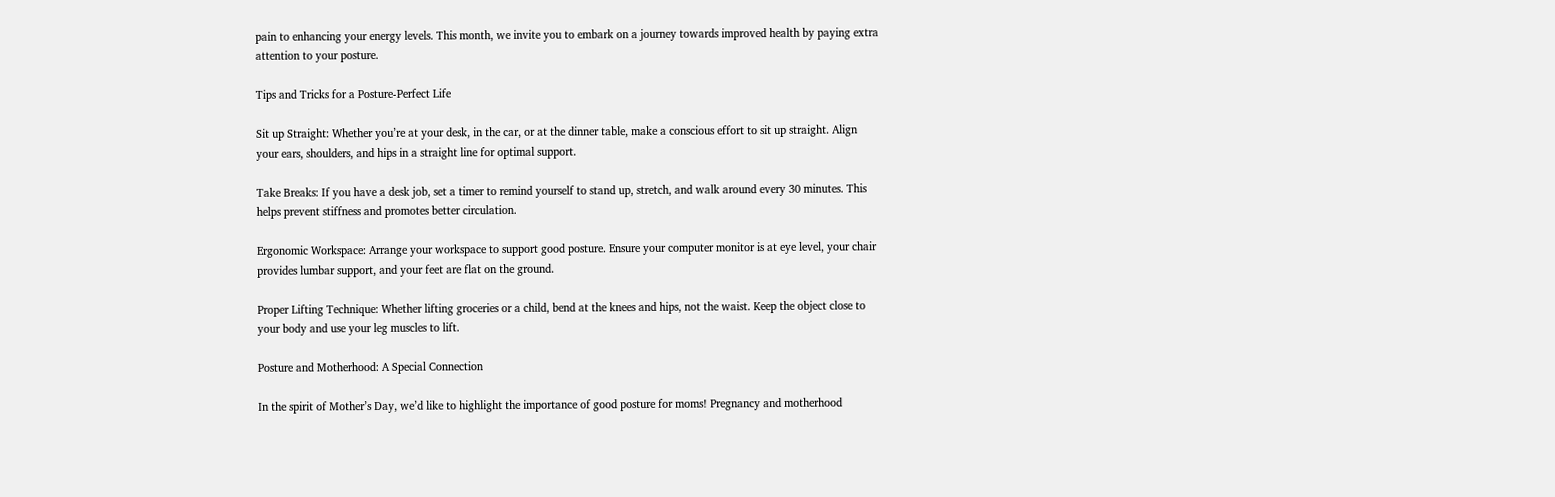pain to enhancing your energy levels. This month, we invite you to embark on a journey towards improved health by paying extra attention to your posture.

Tips and Tricks for a Posture-Perfect Life

Sit up Straight: Whether you’re at your desk, in the car, or at the dinner table, make a conscious effort to sit up straight. Align your ears, shoulders, and hips in a straight line for optimal support.

Take Breaks: If you have a desk job, set a timer to remind yourself to stand up, stretch, and walk around every 30 minutes. This helps prevent stiffness and promotes better circulation.

Ergonomic Workspace: Arrange your workspace to support good posture. Ensure your computer monitor is at eye level, your chair provides lumbar support, and your feet are flat on the ground.

Proper Lifting Technique: Whether lifting groceries or a child, bend at the knees and hips, not the waist. Keep the object close to your body and use your leg muscles to lift.

Posture and Motherhood: A Special Connection

In the spirit of Mother’s Day, we’d like to highlight the importance of good posture for moms! Pregnancy and motherhood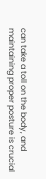can take a toll on the body, and maintaining proper posture is crucial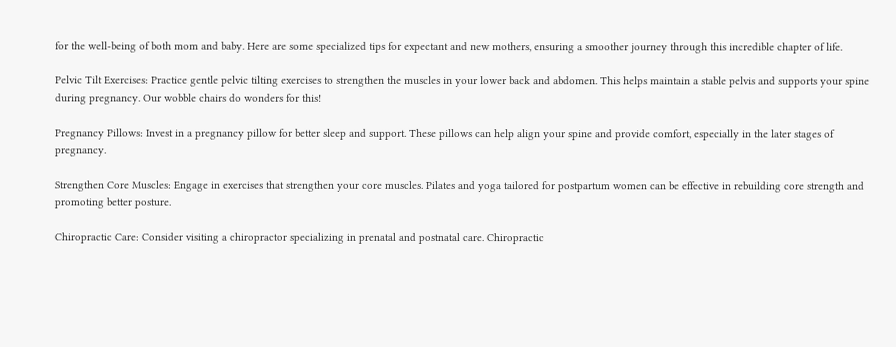for the well-being of both mom and baby. Here are some specialized tips for expectant and new mothers, ensuring a smoother journey through this incredible chapter of life.

Pelvic Tilt Exercises: Practice gentle pelvic tilting exercises to strengthen the muscles in your lower back and abdomen. This helps maintain a stable pelvis and supports your spine during pregnancy. Our wobble chairs do wonders for this!

Pregnancy Pillows: Invest in a pregnancy pillow for better sleep and support. These pillows can help align your spine and provide comfort, especially in the later stages of pregnancy.

Strengthen Core Muscles: Engage in exercises that strengthen your core muscles. Pilates and yoga tailored for postpartum women can be effective in rebuilding core strength and promoting better posture.

Chiropractic Care: Consider visiting a chiropractor specializing in prenatal and postnatal care. Chiropractic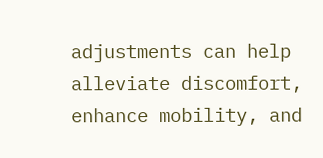adjustments can help alleviate discomfort, enhance mobility, and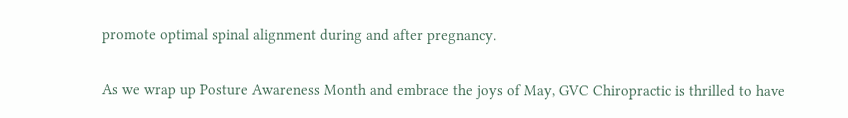promote optimal spinal alignment during and after pregnancy.

As we wrap up Posture Awareness Month and embrace the joys of May, GVC Chiropractic is thrilled to have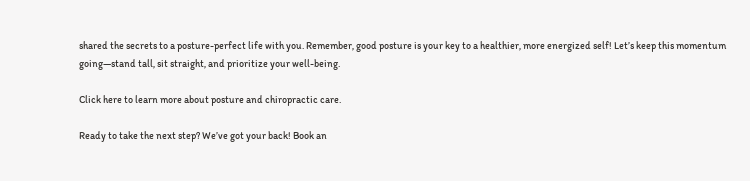shared the secrets to a posture-perfect life with you. Remember, good posture is your key to a healthier, more energized self! Let’s keep this momentum going—stand tall, sit straight, and prioritize your well-being.

Click here to learn more about posture and chiropractic care.

Ready to take the next step? We’ve got your back! Book an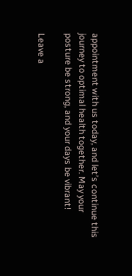appointment with us today, and let’s continue this journey to optimal health together. May your posture be strong, and your days be vibrant!

Leave a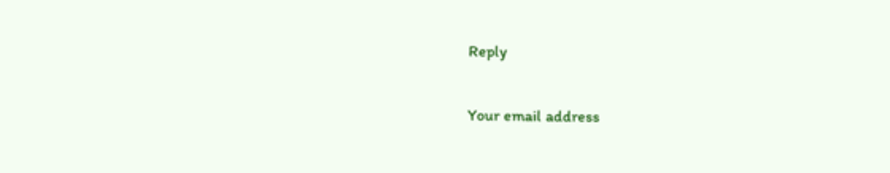Reply

Your email address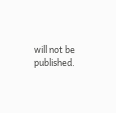will not be published.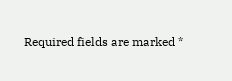Required fields are marked *